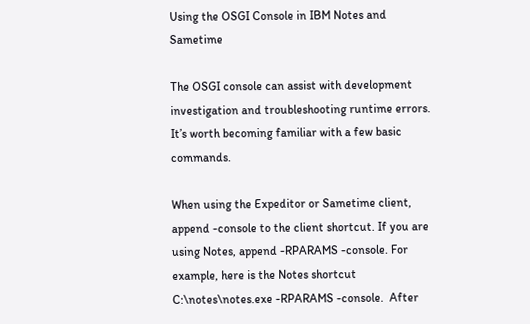Using the OSGI Console in IBM Notes and Sametime

The OSGI console can assist with development investigation and troubleshooting runtime errors.  It’s worth becoming familiar with a few basic commands.

When using the Expeditor or Sametime client, append -console to the client shortcut. If you are using Notes, append -RPARAMS -console. For example, here is the Notes shortcut C:\notes\notes.exe -RPARAMS -console.  After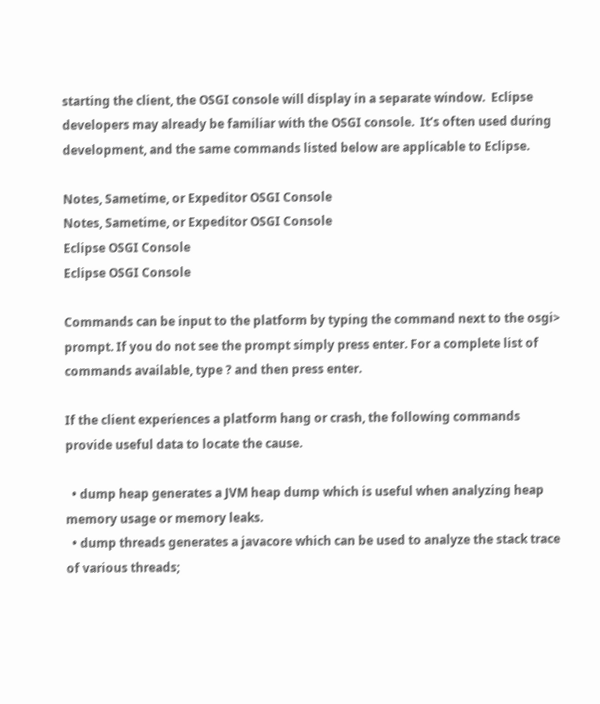starting the client, the OSGI console will display in a separate window.  Eclipse developers may already be familiar with the OSGI console.  It’s often used during development, and the same commands listed below are applicable to Eclipse.

Notes, Sametime, or Expeditor OSGI Console
Notes, Sametime, or Expeditor OSGI Console
Eclipse OSGI Console
Eclipse OSGI Console

Commands can be input to the platform by typing the command next to the osgi> prompt. If you do not see the prompt simply press enter. For a complete list of commands available, type ? and then press enter.

If the client experiences a platform hang or crash, the following commands provide useful data to locate the cause.

  • dump heap generates a JVM heap dump which is useful when analyzing heap memory usage or memory leaks.
  • dump threads generates a javacore which can be used to analyze the stack trace of various threads;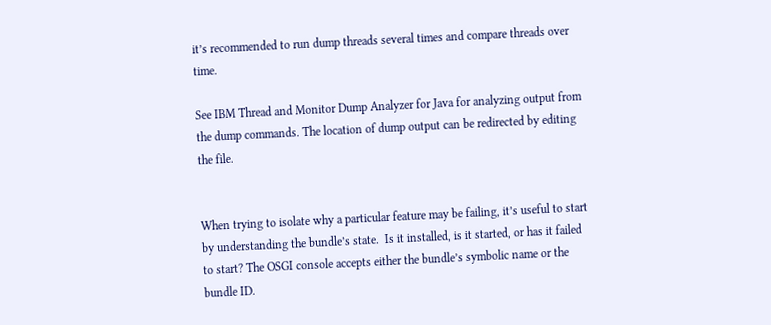it’s recommended to run dump threads several times and compare threads over time.

See IBM Thread and Monitor Dump Analyzer for Java for analyzing output from the dump commands. The location of dump output can be redirected by editing the file.


When trying to isolate why a particular feature may be failing, it’s useful to start by understanding the bundle’s state.  Is it installed, is it started, or has it failed to start? The OSGI console accepts either the bundle’s symbolic name or the bundle ID.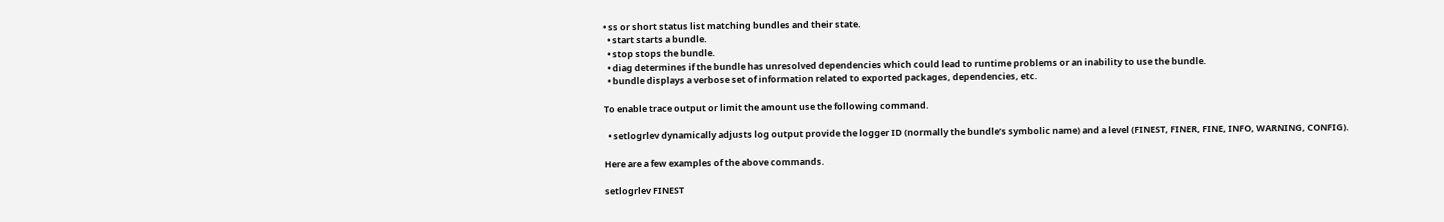• ss or short status list matching bundles and their state.
  • start starts a bundle.
  • stop stops the bundle.
  • diag determines if the bundle has unresolved dependencies which could lead to runtime problems or an inability to use the bundle.
  • bundle displays a verbose set of information related to exported packages, dependencies, etc.

To enable trace output or limit the amount use the following command.

  • setlogrlev dynamically adjusts log output provide the logger ID (normally the bundle’s symbolic name) and a level (FINEST, FINER, FINE, INFO, WARNING, CONFIG).

Here are a few examples of the above commands.

setlogrlev FINEST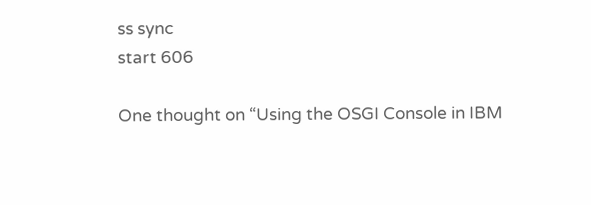ss sync
start 606

One thought on “Using the OSGI Console in IBM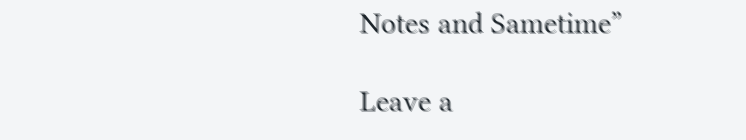Notes and Sametime”

Leave a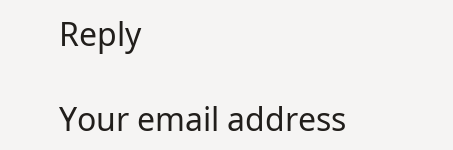Reply

Your email address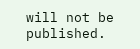will not be published.